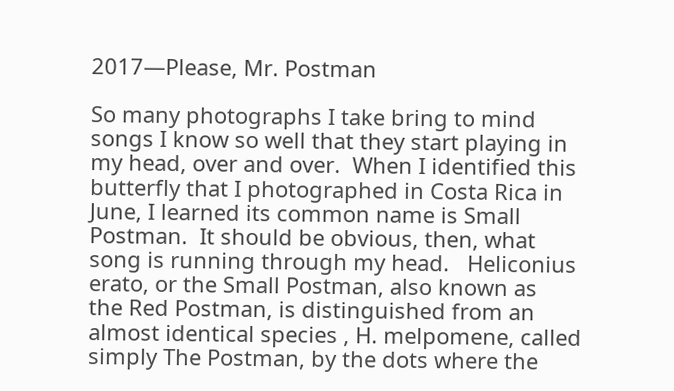2017—Please, Mr. Postman

So many photographs I take bring to mind songs I know so well that they start playing in my head, over and over.  When I identified this butterfly that I photographed in Costa Rica in June, I learned its common name is Small Postman.  It should be obvious, then, what song is running through my head.   Heliconius erato, or the Small Postman, also known as   the Red Postman, is distinguished from an almost identical species , H. melpomene, called simply The Postman, by the dots where the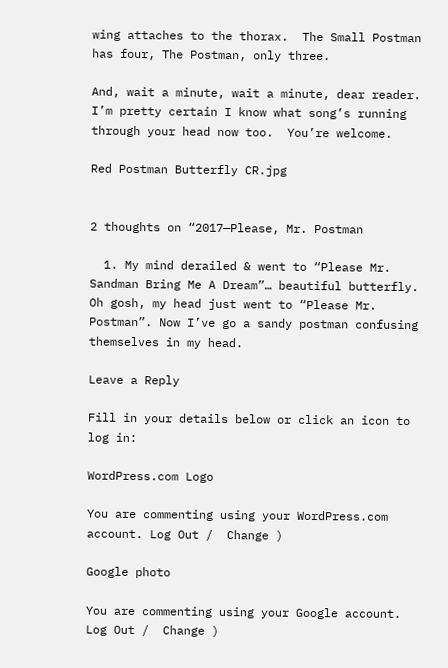wing attaches to the thorax.  The Small Postman has four, The Postman, only three.

And, wait a minute, wait a minute, dear reader.   I’m pretty certain I know what song’s running through your head now too.  You’re welcome.

Red Postman Butterfly CR.jpg


2 thoughts on “2017—Please, Mr. Postman

  1. My mind derailed & went to “Please Mr. Sandman Bring Me A Dream”… beautiful butterfly. Oh gosh, my head just went to “Please Mr. Postman”. Now I’ve go a sandy postman confusing themselves in my head.

Leave a Reply

Fill in your details below or click an icon to log in:

WordPress.com Logo

You are commenting using your WordPress.com account. Log Out /  Change )

Google photo

You are commenting using your Google account. Log Out /  Change )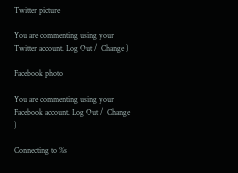Twitter picture

You are commenting using your Twitter account. Log Out /  Change )

Facebook photo

You are commenting using your Facebook account. Log Out /  Change )

Connecting to %s